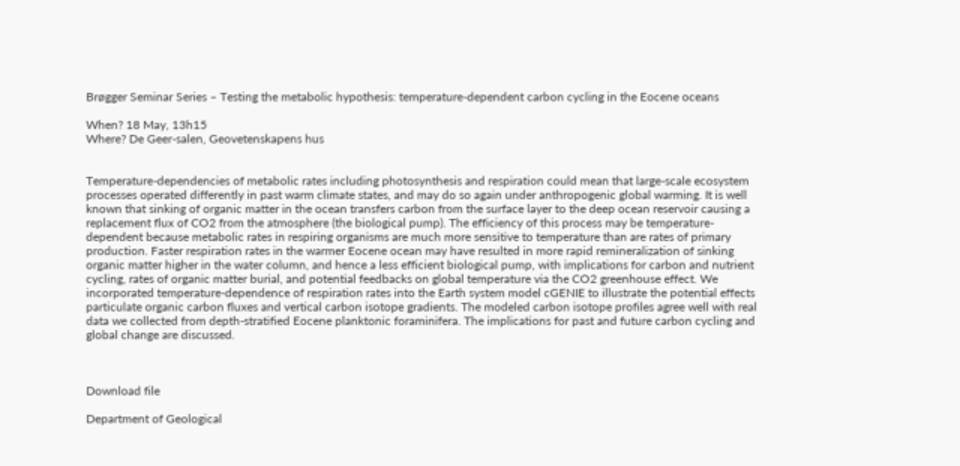Brøgger Seminar Series – Testing the metabolic hypothesis: temperature-dependent carbon cycling in the Eocene oceans

When? 18 May, 13h15
Where? De Geer-salen, Geovetenskapens hus


Temperature-dependencies of metabolic rates including photosynthesis and respiration could mean that large-scale ecosystem processes operated differently in past warm climate states, and may do so again under anthropogenic global warming. It is well known that sinking of organic matter in the ocean transfers carbon from the surface layer to the deep ocean reservoir causing a replacement flux of CO2 from the atmosphere (the biological pump). The efficiency of this process may be temperature-dependent because metabolic rates in respiring organisms are much more sensitive to temperature than are rates of primary production. Faster respiration rates in the warmer Eocene ocean may have resulted in more rapid remineralization of sinking organic matter higher in the water column, and hence a less efficient biological pump, with implications for carbon and nutrient cycling, rates of organic matter burial, and potential feedbacks on global temperature via the CO2 greenhouse effect. We incorporated temperature-dependence of respiration rates into the Earth system model cGENIE to illustrate the potential effects particulate organic carbon fluxes and vertical carbon isotope gradients. The modeled carbon isotope profiles agree well with real data we collected from depth-stratified Eocene planktonic foraminifera. The implications for past and future carbon cycling and global change are discussed.



Download file

Department of Geological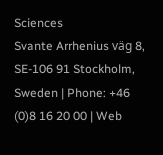Sciences
Svante Arrhenius väg 8, SE-106 91 Stockholm, Sweden | Phone: +46 (0)8 16 20 00 | Web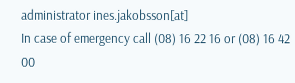administrator ines.jakobsson[at]
In case of emergency call (08) 16 22 16 or (08) 16 42 00